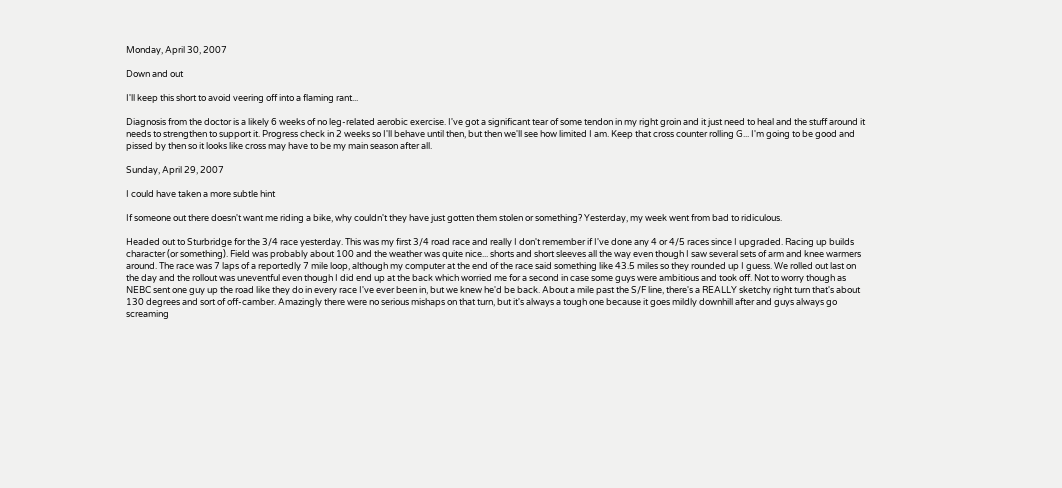Monday, April 30, 2007

Down and out

I'll keep this short to avoid veering off into a flaming rant...

Diagnosis from the doctor is a likely 6 weeks of no leg-related aerobic exercise. I've got a significant tear of some tendon in my right groin and it just need to heal and the stuff around it needs to strengthen to support it. Progress check in 2 weeks so I'll behave until then, but then we'll see how limited I am. Keep that cross counter rolling G... I'm going to be good and pissed by then so it looks like cross may have to be my main season after all.

Sunday, April 29, 2007

I could have taken a more subtle hint

If someone out there doesn't want me riding a bike, why couldn't they have just gotten them stolen or something? Yesterday, my week went from bad to ridiculous.

Headed out to Sturbridge for the 3/4 race yesterday. This was my first 3/4 road race and really I don't remember if I've done any 4 or 4/5 races since I upgraded. Racing up builds character (or something). Field was probably about 100 and the weather was quite nice... shorts and short sleeves all the way even though I saw several sets of arm and knee warmers around. The race was 7 laps of a reportedly 7 mile loop, although my computer at the end of the race said something like 43.5 miles so they rounded up I guess. We rolled out last on the day and the rollout was uneventful even though I did end up at the back which worried me for a second in case some guys were ambitious and took off. Not to worry though as NEBC sent one guy up the road like they do in every race I've ever been in, but we knew he'd be back. About a mile past the S/F line, there's a REALLY sketchy right turn that's about 130 degrees and sort of off-camber. Amazingly there were no serious mishaps on that turn, but it's always a tough one because it goes mildly downhill after and guys always go screaming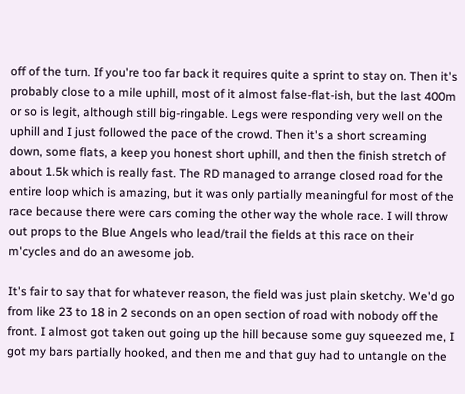off of the turn. If you're too far back it requires quite a sprint to stay on. Then it's probably close to a mile uphill, most of it almost false-flat-ish, but the last 400m or so is legit, although still big-ringable. Legs were responding very well on the uphill and I just followed the pace of the crowd. Then it's a short screaming down, some flats, a keep you honest short uphill, and then the finish stretch of about 1.5k which is really fast. The RD managed to arrange closed road for the entire loop which is amazing, but it was only partially meaningful for most of the race because there were cars coming the other way the whole race. I will throw out props to the Blue Angels who lead/trail the fields at this race on their m'cycles and do an awesome job.

It's fair to say that for whatever reason, the field was just plain sketchy. We'd go from like 23 to 18 in 2 seconds on an open section of road with nobody off the front. I almost got taken out going up the hill because some guy squeezed me, I got my bars partially hooked, and then me and that guy had to untangle on the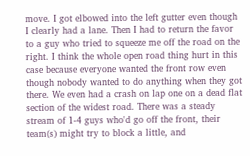move. I got elbowed into the left gutter even though I clearly had a lane. Then I had to return the favor to a guy who tried to squeeze me off the road on the right. I think the whole open road thing hurt in this case because everyone wanted the front row even though nobody wanted to do anything when they got there. We even had a crash on lap one on a dead flat section of the widest road. There was a steady stream of 1-4 guys who'd go off the front, their team(s) might try to block a little, and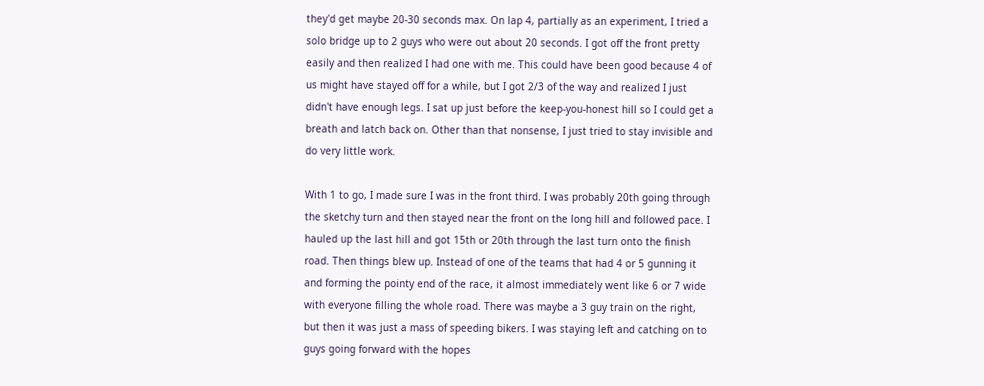they'd get maybe 20-30 seconds max. On lap 4, partially as an experiment, I tried a solo bridge up to 2 guys who were out about 20 seconds. I got off the front pretty easily and then realized I had one with me. This could have been good because 4 of us might have stayed off for a while, but I got 2/3 of the way and realized I just didn't have enough legs. I sat up just before the keep-you-honest hill so I could get a breath and latch back on. Other than that nonsense, I just tried to stay invisible and do very little work.

With 1 to go, I made sure I was in the front third. I was probably 20th going through the sketchy turn and then stayed near the front on the long hill and followed pace. I hauled up the last hill and got 15th or 20th through the last turn onto the finish road. Then things blew up. Instead of one of the teams that had 4 or 5 gunning it and forming the pointy end of the race, it almost immediately went like 6 or 7 wide with everyone filling the whole road. There was maybe a 3 guy train on the right, but then it was just a mass of speeding bikers. I was staying left and catching on to guys going forward with the hopes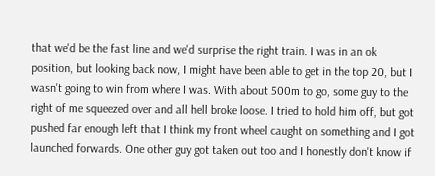that we'd be the fast line and we'd surprise the right train. I was in an ok position, but looking back now, I might have been able to get in the top 20, but I wasn't going to win from where I was. With about 500m to go, some guy to the right of me squeezed over and all hell broke loose. I tried to hold him off, but got pushed far enough left that I think my front wheel caught on something and I got launched forwards. One other guy got taken out too and I honestly don't know if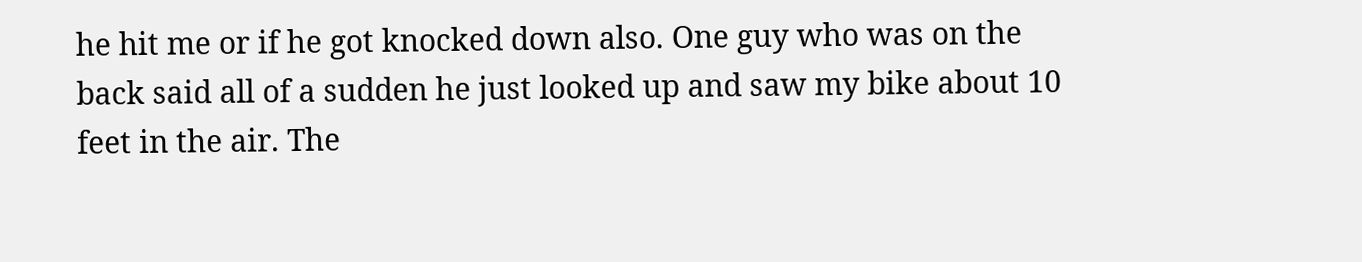he hit me or if he got knocked down also. One guy who was on the back said all of a sudden he just looked up and saw my bike about 10 feet in the air. The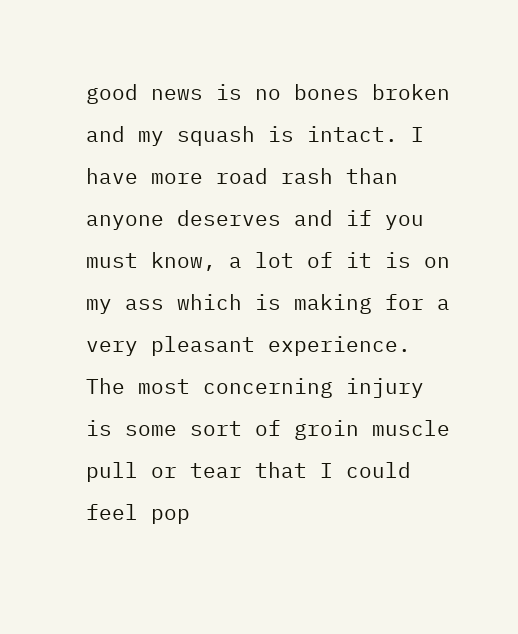good news is no bones broken and my squash is intact. I have more road rash than anyone deserves and if you must know, a lot of it is on my ass which is making for a very pleasant experience. The most concerning injury is some sort of groin muscle pull or tear that I could feel pop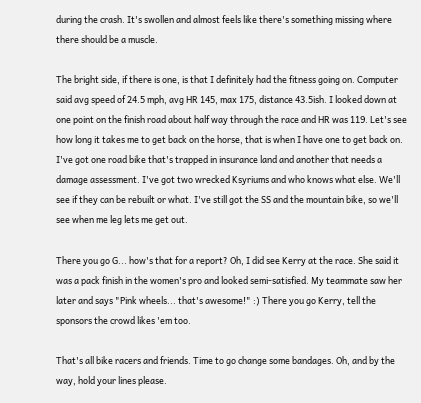during the crash. It's swollen and almost feels like there's something missing where there should be a muscle.

The bright side, if there is one, is that I definitely had the fitness going on. Computer said avg speed of 24.5 mph, avg HR 145, max 175, distance 43.5ish. I looked down at one point on the finish road about half way through the race and HR was 119. Let's see how long it takes me to get back on the horse, that is when I have one to get back on. I've got one road bike that's trapped in insurance land and another that needs a damage assessment. I've got two wrecked Ksyriums and who knows what else. We'll see if they can be rebuilt or what. I've still got the SS and the mountain bike, so we'll see when me leg lets me get out.

There you go G... how's that for a report? Oh, I did see Kerry at the race. She said it was a pack finish in the women's pro and looked semi-satisfied. My teammate saw her later and says "Pink wheels... that's awesome!" :) There you go Kerry, tell the sponsors the crowd likes 'em too.

That's all bike racers and friends. Time to go change some bandages. Oh, and by the way, hold your lines please.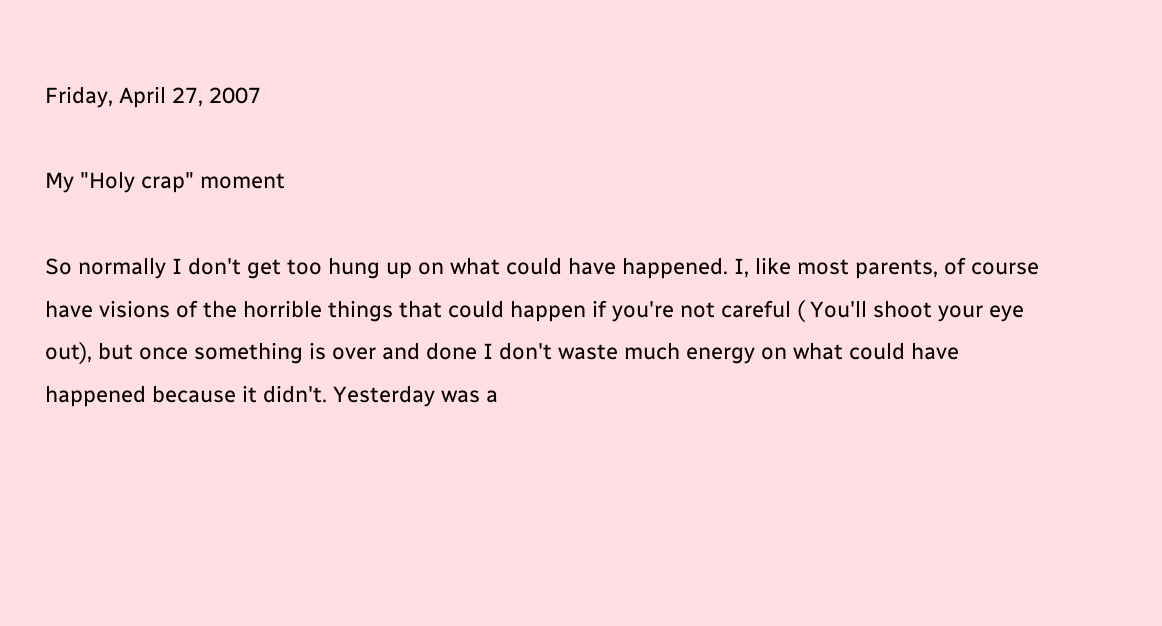Friday, April 27, 2007

My "Holy crap" moment

So normally I don't get too hung up on what could have happened. I, like most parents, of course have visions of the horrible things that could happen if you're not careful ( You'll shoot your eye out), but once something is over and done I don't waste much energy on what could have happened because it didn't. Yesterday was a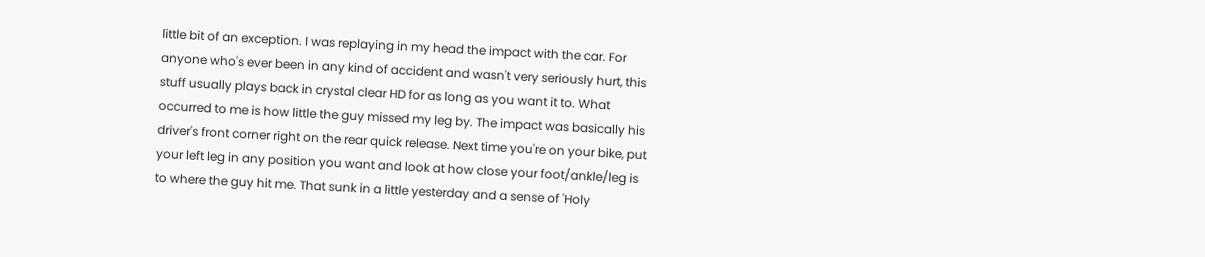little bit of an exception. I was replaying in my head the impact with the car. For anyone who's ever been in any kind of accident and wasn't very seriously hurt, this stuff usually plays back in crystal clear HD for as long as you want it to. What occurred to me is how little the guy missed my leg by. The impact was basically his driver's front corner right on the rear quick release. Next time you're on your bike, put your left leg in any position you want and look at how close your foot/ankle/leg is to where the guy hit me. That sunk in a little yesterday and a sense of 'Holy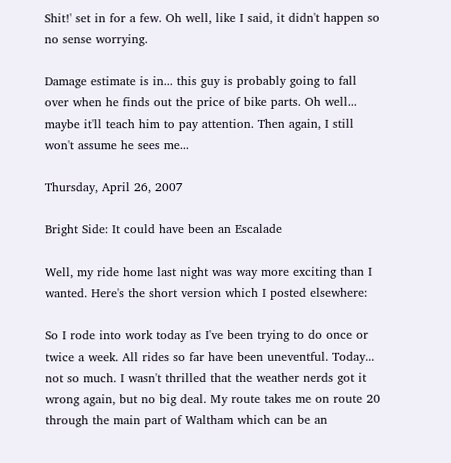Shit!' set in for a few. Oh well, like I said, it didn't happen so no sense worrying.

Damage estimate is in... this guy is probably going to fall over when he finds out the price of bike parts. Oh well... maybe it'll teach him to pay attention. Then again, I still won't assume he sees me...

Thursday, April 26, 2007

Bright Side: It could have been an Escalade

Well, my ride home last night was way more exciting than I wanted. Here's the short version which I posted elsewhere:

So I rode into work today as I've been trying to do once or twice a week. All rides so far have been uneventful. Today... not so much. I wasn't thrilled that the weather nerds got it wrong again, but no big deal. My route takes me on route 20 through the main part of Waltham which can be an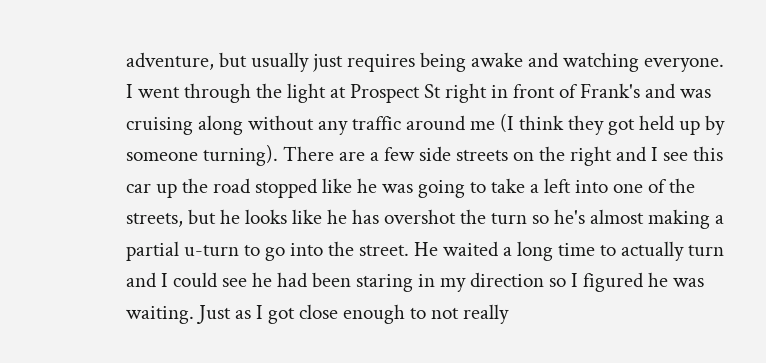adventure, but usually just requires being awake and watching everyone. I went through the light at Prospect St right in front of Frank's and was cruising along without any traffic around me (I think they got held up by someone turning). There are a few side streets on the right and I see this car up the road stopped like he was going to take a left into one of the streets, but he looks like he has overshot the turn so he's almost making a partial u-turn to go into the street. He waited a long time to actually turn and I could see he had been staring in my direction so I figured he was waiting. Just as I got close enough to not really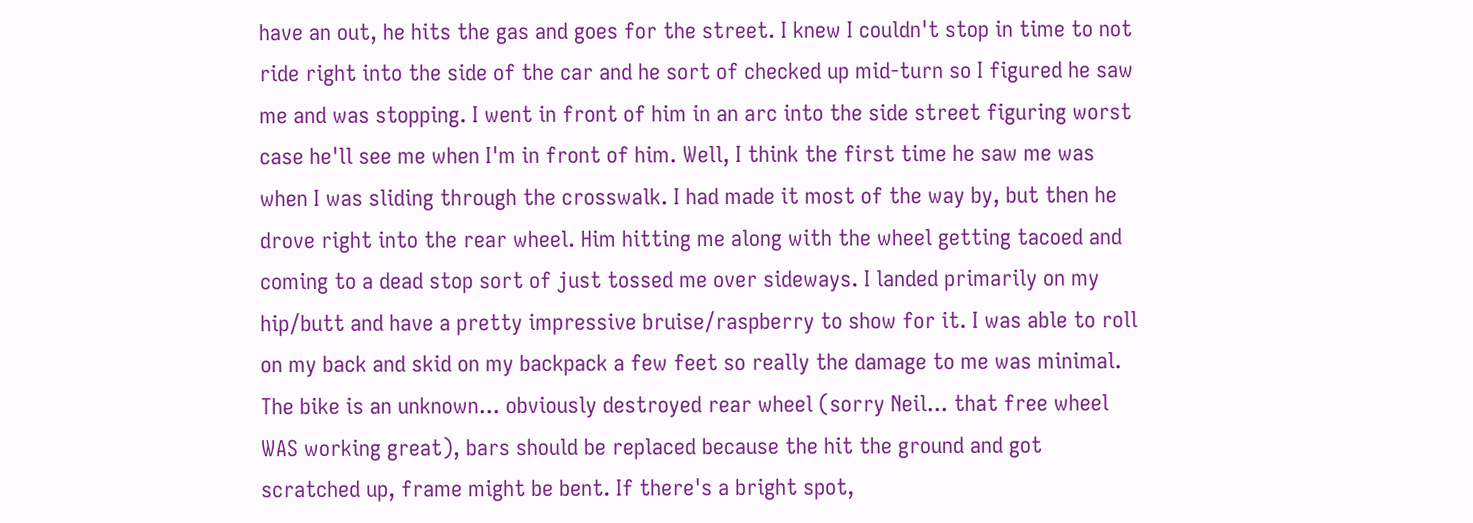have an out, he hits the gas and goes for the street. I knew I couldn't stop in time to not ride right into the side of the car and he sort of checked up mid-turn so I figured he saw me and was stopping. I went in front of him in an arc into the side street figuring worst case he'll see me when I'm in front of him. Well, I think the first time he saw me was when I was sliding through the crosswalk. I had made it most of the way by, but then he drove right into the rear wheel. Him hitting me along with the wheel getting tacoed and coming to a dead stop sort of just tossed me over sideways. I landed primarily on my hip/butt and have a pretty impressive bruise/raspberry to show for it. I was able to roll on my back and skid on my backpack a few feet so really the damage to me was minimal. The bike is an unknown... obviously destroyed rear wheel (sorry Neil... that free wheel WAS working great), bars should be replaced because the hit the ground and got scratched up, frame might be bent. If there's a bright spot,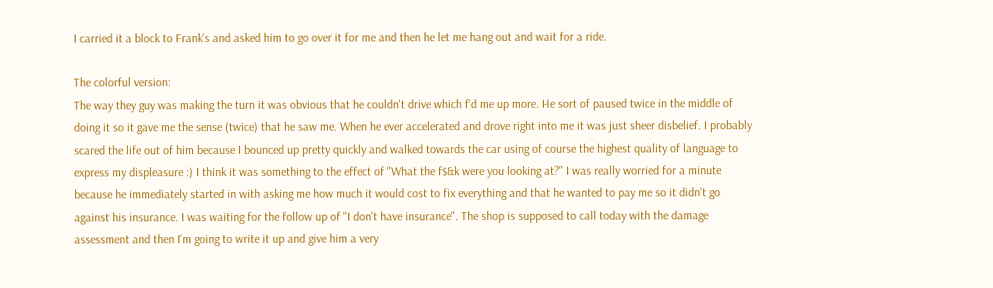I carried it a block to Frank's and asked him to go over it for me and then he let me hang out and wait for a ride.

The colorful version:
The way they guy was making the turn it was obvious that he couldn't drive which f'd me up more. He sort of paused twice in the middle of doing it so it gave me the sense (twice) that he saw me. When he ever accelerated and drove right into me it was just sheer disbelief. I probably scared the life out of him because I bounced up pretty quickly and walked towards the car using of course the highest quality of language to express my displeasure :) I think it was something to the effect of "What the f$&k were you looking at?" I was really worried for a minute because he immediately started in with asking me how much it would cost to fix everything and that he wanted to pay me so it didn't go against his insurance. I was waiting for the follow up of "I don't have insurance". The shop is supposed to call today with the damage assessment and then I'm going to write it up and give him a very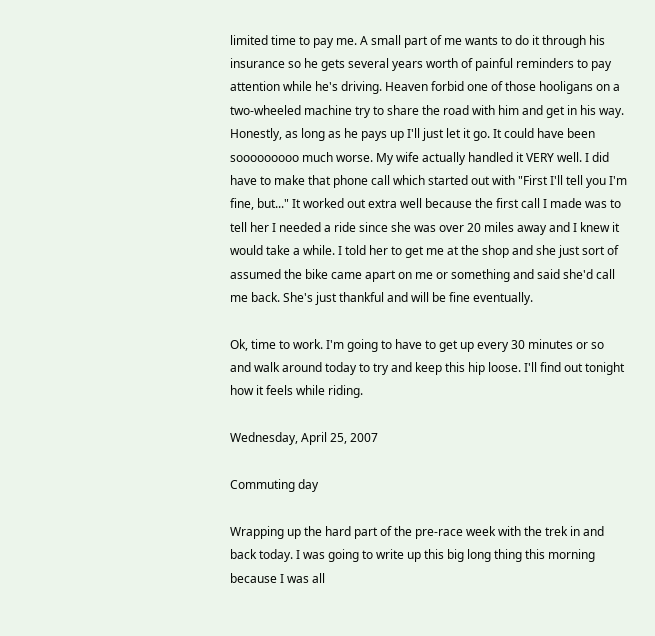limited time to pay me. A small part of me wants to do it through his insurance so he gets several years worth of painful reminders to pay attention while he's driving. Heaven forbid one of those hooligans on a two-wheeled machine try to share the road with him and get in his way. Honestly, as long as he pays up I'll just let it go. It could have been sooooooooo much worse. My wife actually handled it VERY well. I did have to make that phone call which started out with "First I'll tell you I'm fine, but..." It worked out extra well because the first call I made was to tell her I needed a ride since she was over 20 miles away and I knew it would take a while. I told her to get me at the shop and she just sort of assumed the bike came apart on me or something and said she'd call me back. She's just thankful and will be fine eventually.

Ok, time to work. I'm going to have to get up every 30 minutes or so and walk around today to try and keep this hip loose. I'll find out tonight how it feels while riding.

Wednesday, April 25, 2007

Commuting day

Wrapping up the hard part of the pre-race week with the trek in and back today. I was going to write up this big long thing this morning because I was all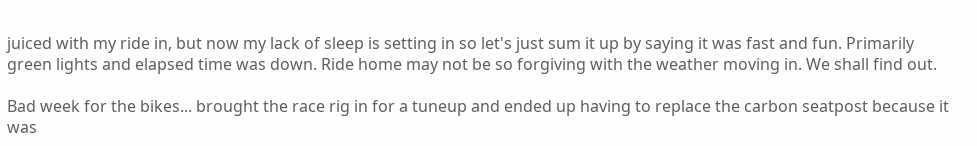juiced with my ride in, but now my lack of sleep is setting in so let's just sum it up by saying it was fast and fun. Primarily green lights and elapsed time was down. Ride home may not be so forgiving with the weather moving in. We shall find out.

Bad week for the bikes... brought the race rig in for a tuneup and ended up having to replace the carbon seatpost because it was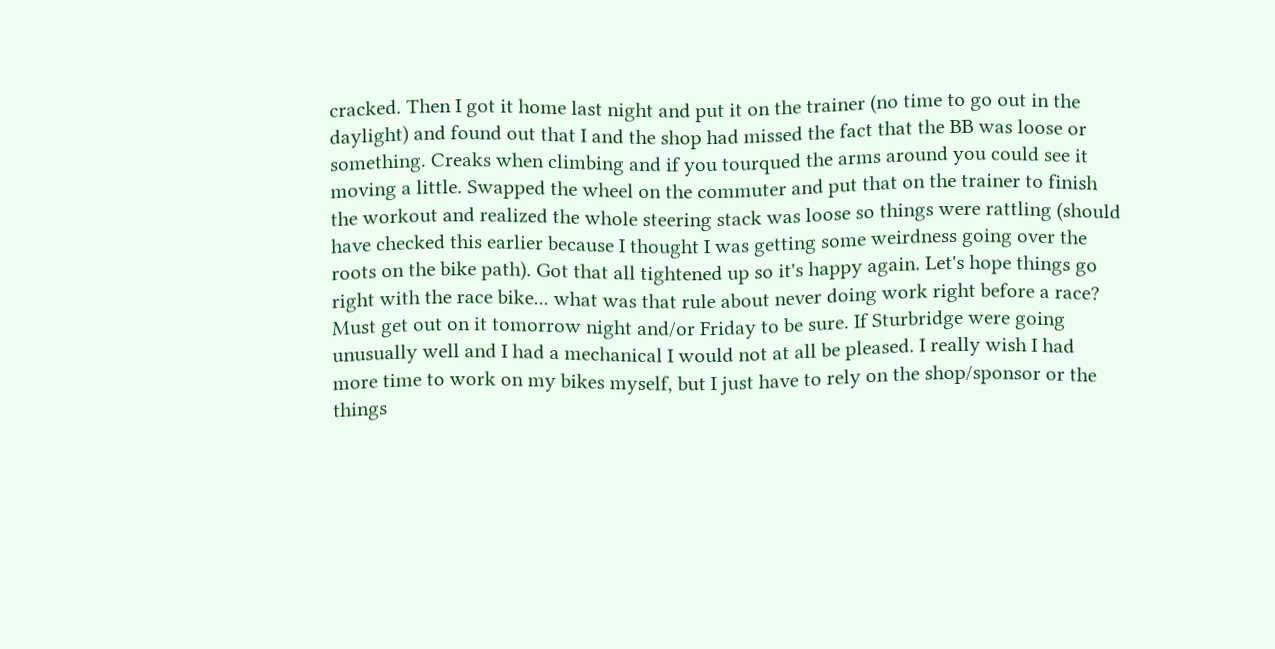cracked. Then I got it home last night and put it on the trainer (no time to go out in the daylight) and found out that I and the shop had missed the fact that the BB was loose or something. Creaks when climbing and if you tourqued the arms around you could see it moving a little. Swapped the wheel on the commuter and put that on the trainer to finish the workout and realized the whole steering stack was loose so things were rattling (should have checked this earlier because I thought I was getting some weirdness going over the roots on the bike path). Got that all tightened up so it's happy again. Let's hope things go right with the race bike... what was that rule about never doing work right before a race? Must get out on it tomorrow night and/or Friday to be sure. If Sturbridge were going unusually well and I had a mechanical I would not at all be pleased. I really wish I had more time to work on my bikes myself, but I just have to rely on the shop/sponsor or the things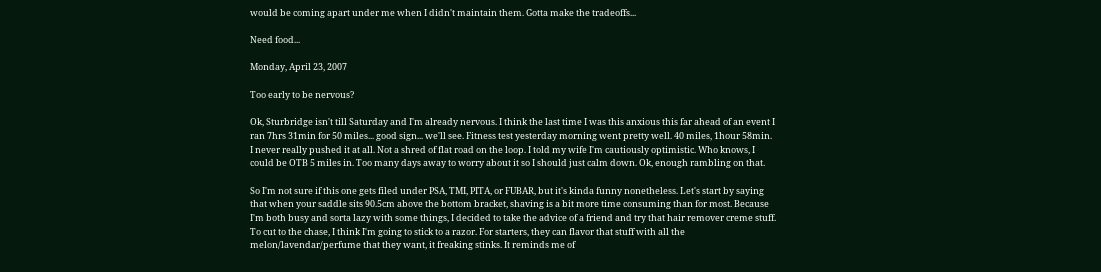would be coming apart under me when I didn't maintain them. Gotta make the tradeoffs...

Need food...

Monday, April 23, 2007

Too early to be nervous?

Ok, Sturbridge isn't till Saturday and I'm already nervous. I think the last time I was this anxious this far ahead of an event I ran 7hrs 31min for 50 miles... good sign... we'll see. Fitness test yesterday morning went pretty well. 40 miles, 1hour 58min. I never really pushed it at all. Not a shred of flat road on the loop. I told my wife I'm cautiously optimistic. Who knows, I could be OTB 5 miles in. Too many days away to worry about it so I should just calm down. Ok, enough rambling on that.

So I'm not sure if this one gets filed under PSA, TMI, PITA, or FUBAR, but it's kinda funny nonetheless. Let's start by saying that when your saddle sits 90.5cm above the bottom bracket, shaving is a bit more time consuming than for most. Because I'm both busy and sorta lazy with some things, I decided to take the advice of a friend and try that hair remover creme stuff. To cut to the chase, I think I'm going to stick to a razor. For starters, they can flavor that stuff with all the melon/lavendar/perfume that they want, it freaking stinks. It reminds me of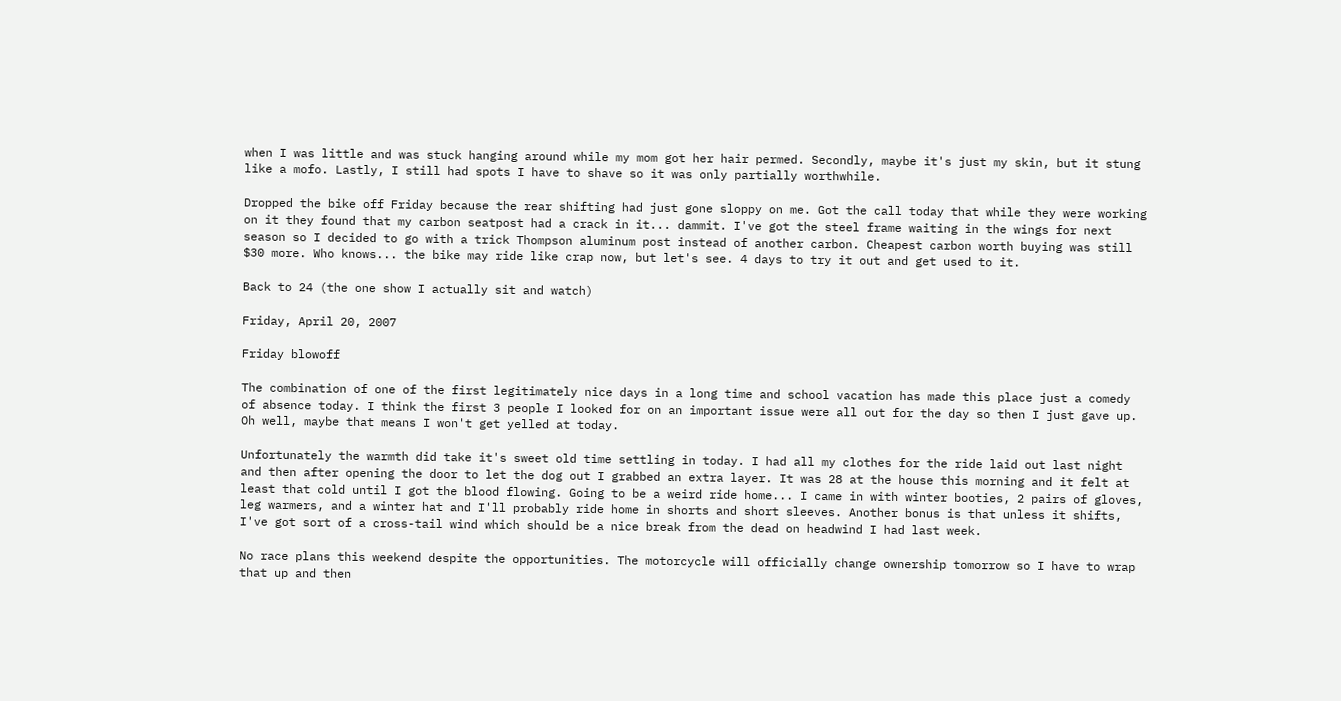when I was little and was stuck hanging around while my mom got her hair permed. Secondly, maybe it's just my skin, but it stung like a mofo. Lastly, I still had spots I have to shave so it was only partially worthwhile.

Dropped the bike off Friday because the rear shifting had just gone sloppy on me. Got the call today that while they were working on it they found that my carbon seatpost had a crack in it... dammit. I've got the steel frame waiting in the wings for next season so I decided to go with a trick Thompson aluminum post instead of another carbon. Cheapest carbon worth buying was still $30 more. Who knows... the bike may ride like crap now, but let's see. 4 days to try it out and get used to it.

Back to 24 (the one show I actually sit and watch)

Friday, April 20, 2007

Friday blowoff

The combination of one of the first legitimately nice days in a long time and school vacation has made this place just a comedy of absence today. I think the first 3 people I looked for on an important issue were all out for the day so then I just gave up. Oh well, maybe that means I won't get yelled at today.

Unfortunately the warmth did take it's sweet old time settling in today. I had all my clothes for the ride laid out last night and then after opening the door to let the dog out I grabbed an extra layer. It was 28 at the house this morning and it felt at least that cold until I got the blood flowing. Going to be a weird ride home... I came in with winter booties, 2 pairs of gloves, leg warmers, and a winter hat and I'll probably ride home in shorts and short sleeves. Another bonus is that unless it shifts, I've got sort of a cross-tail wind which should be a nice break from the dead on headwind I had last week.

No race plans this weekend despite the opportunities. The motorcycle will officially change ownership tomorrow so I have to wrap that up and then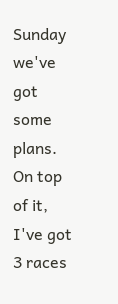Sunday we've got some plans. On top of it, I've got 3 races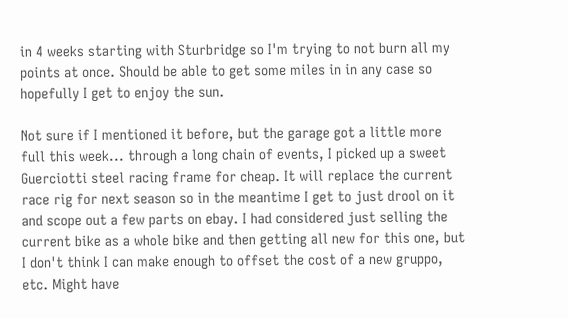in 4 weeks starting with Sturbridge so I'm trying to not burn all my points at once. Should be able to get some miles in in any case so hopefully I get to enjoy the sun.

Not sure if I mentioned it before, but the garage got a little more full this week... through a long chain of events, I picked up a sweet Guerciotti steel racing frame for cheap. It will replace the current race rig for next season so in the meantime I get to just drool on it and scope out a few parts on ebay. I had considered just selling the current bike as a whole bike and then getting all new for this one, but I don't think I can make enough to offset the cost of a new gruppo, etc. Might have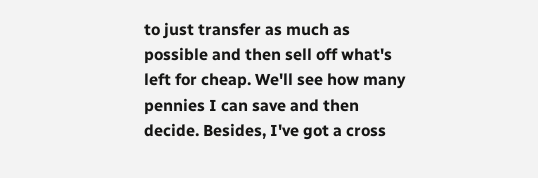to just transfer as much as possible and then sell off what's left for cheap. We'll see how many pennies I can save and then decide. Besides, I've got a cross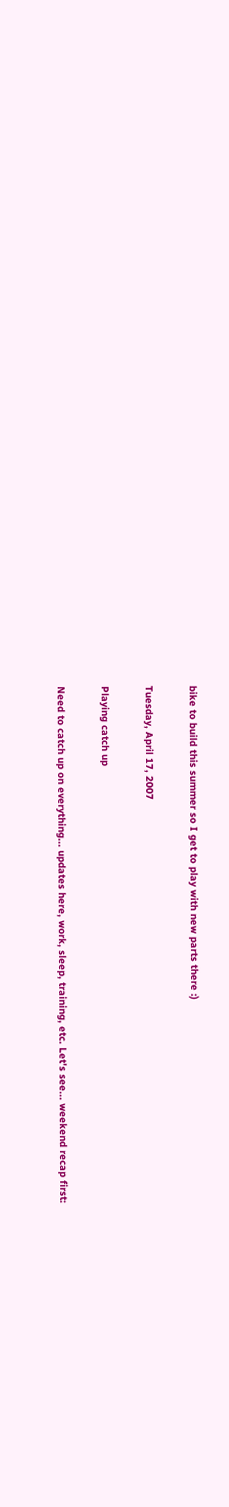bike to build this summer so I get to play with new parts there :)

Tuesday, April 17, 2007

Playing catch up

Need to catch up on everything... updates here, work, sleep, training, etc. Let's see... weekend recap first: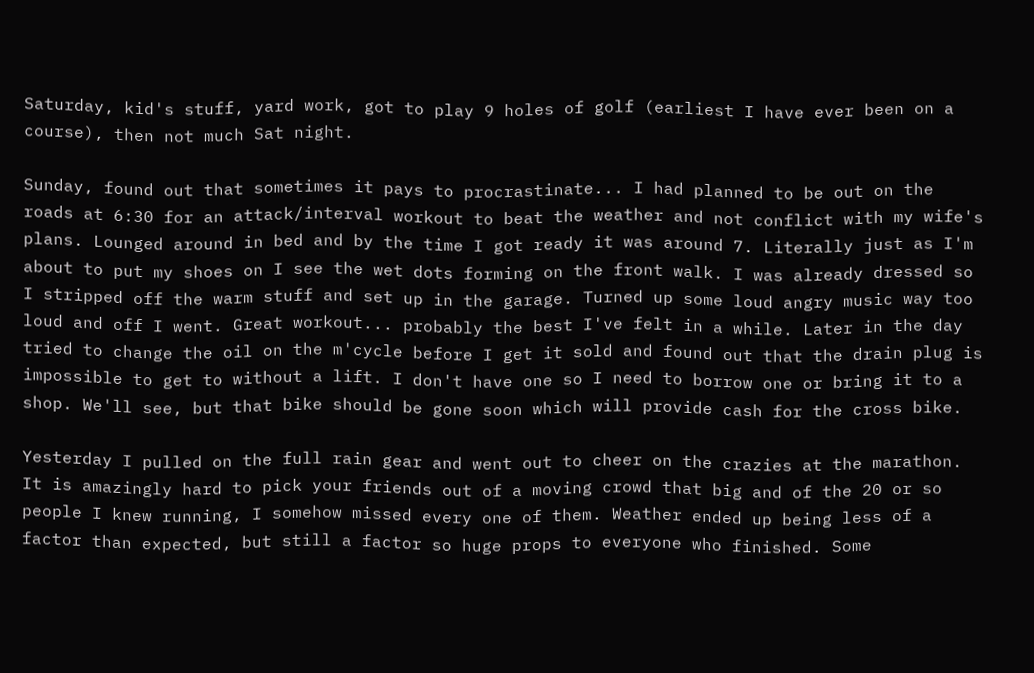Saturday, kid's stuff, yard work, got to play 9 holes of golf (earliest I have ever been on a course), then not much Sat night.

Sunday, found out that sometimes it pays to procrastinate... I had planned to be out on the roads at 6:30 for an attack/interval workout to beat the weather and not conflict with my wife's plans. Lounged around in bed and by the time I got ready it was around 7. Literally just as I'm about to put my shoes on I see the wet dots forming on the front walk. I was already dressed so I stripped off the warm stuff and set up in the garage. Turned up some loud angry music way too loud and off I went. Great workout... probably the best I've felt in a while. Later in the day tried to change the oil on the m'cycle before I get it sold and found out that the drain plug is impossible to get to without a lift. I don't have one so I need to borrow one or bring it to a shop. We'll see, but that bike should be gone soon which will provide cash for the cross bike.

Yesterday I pulled on the full rain gear and went out to cheer on the crazies at the marathon. It is amazingly hard to pick your friends out of a moving crowd that big and of the 20 or so people I knew running, I somehow missed every one of them. Weather ended up being less of a factor than expected, but still a factor so huge props to everyone who finished. Some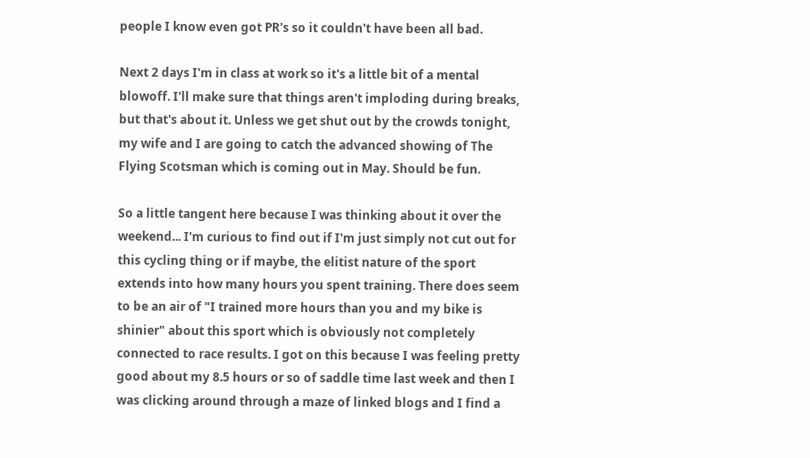people I know even got PR's so it couldn't have been all bad.

Next 2 days I'm in class at work so it's a little bit of a mental blowoff. I'll make sure that things aren't imploding during breaks, but that's about it. Unless we get shut out by the crowds tonight, my wife and I are going to catch the advanced showing of The Flying Scotsman which is coming out in May. Should be fun.

So a little tangent here because I was thinking about it over the weekend... I'm curious to find out if I'm just simply not cut out for this cycling thing or if maybe, the elitist nature of the sport extends into how many hours you spent training. There does seem to be an air of "I trained more hours than you and my bike is shinier" about this sport which is obviously not completely connected to race results. I got on this because I was feeling pretty good about my 8.5 hours or so of saddle time last week and then I was clicking around through a maze of linked blogs and I find a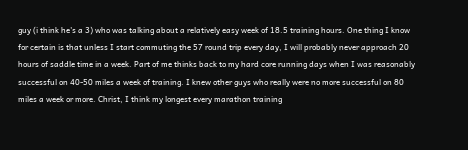guy (i think he's a 3) who was talking about a relatively easy week of 18.5 training hours. One thing I know for certain is that unless I start commuting the 57 round trip every day, I will probably never approach 20 hours of saddle time in a week. Part of me thinks back to my hard core running days when I was reasonably successful on 40-50 miles a week of training. I knew other guys who really were no more successful on 80 miles a week or more. Christ, I think my longest every marathon training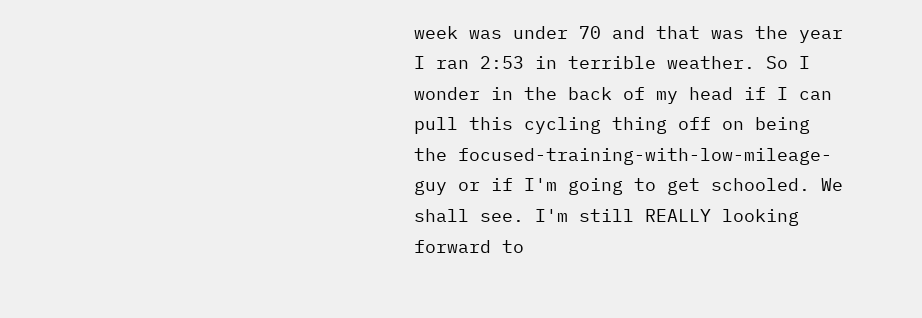week was under 70 and that was the year I ran 2:53 in terrible weather. So I wonder in the back of my head if I can pull this cycling thing off on being the focused-training-with-low-mileage-guy or if I'm going to get schooled. We shall see. I'm still REALLY looking forward to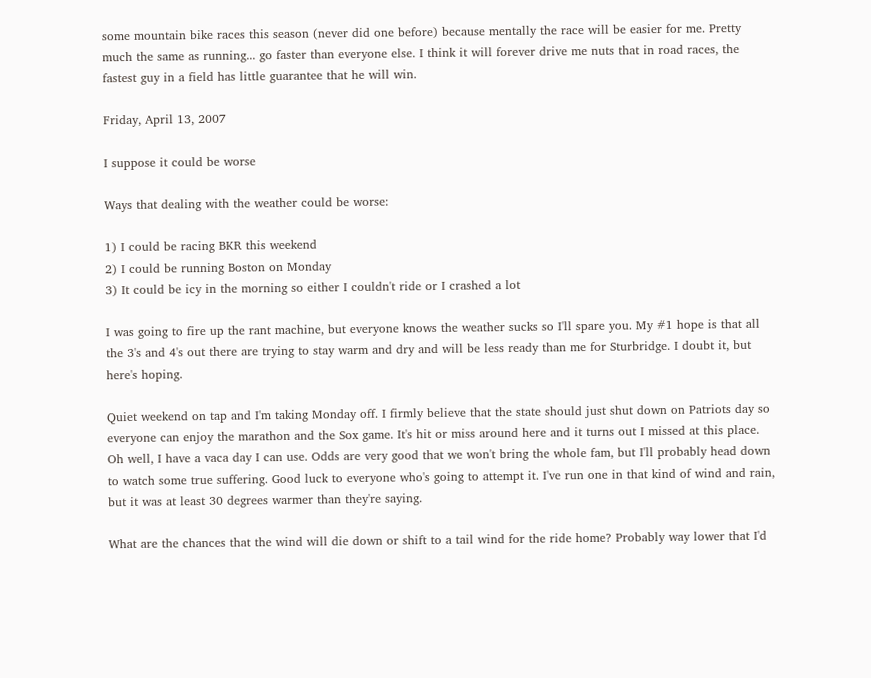some mountain bike races this season (never did one before) because mentally the race will be easier for me. Pretty much the same as running... go faster than everyone else. I think it will forever drive me nuts that in road races, the fastest guy in a field has little guarantee that he will win.

Friday, April 13, 2007

I suppose it could be worse

Ways that dealing with the weather could be worse:

1) I could be racing BKR this weekend
2) I could be running Boston on Monday
3) It could be icy in the morning so either I couldn't ride or I crashed a lot

I was going to fire up the rant machine, but everyone knows the weather sucks so I'll spare you. My #1 hope is that all the 3's and 4's out there are trying to stay warm and dry and will be less ready than me for Sturbridge. I doubt it, but here's hoping.

Quiet weekend on tap and I'm taking Monday off. I firmly believe that the state should just shut down on Patriots day so everyone can enjoy the marathon and the Sox game. It's hit or miss around here and it turns out I missed at this place. Oh well, I have a vaca day I can use. Odds are very good that we won't bring the whole fam, but I'll probably head down to watch some true suffering. Good luck to everyone who's going to attempt it. I've run one in that kind of wind and rain, but it was at least 30 degrees warmer than they're saying.

What are the chances that the wind will die down or shift to a tail wind for the ride home? Probably way lower that I'd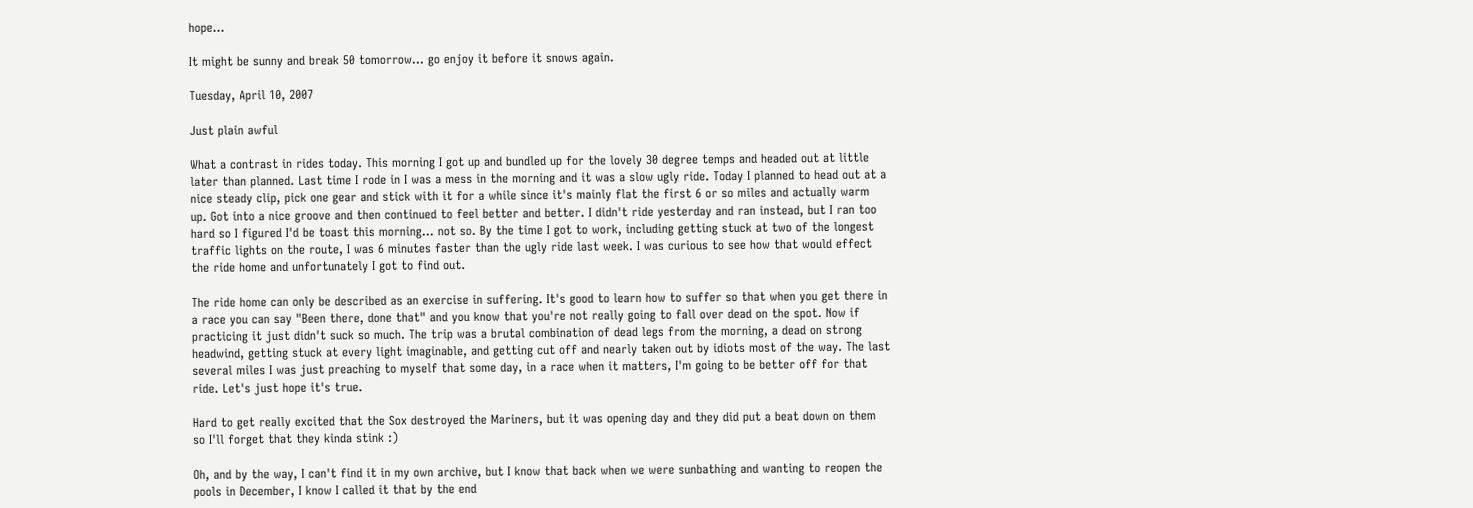hope...

It might be sunny and break 50 tomorrow... go enjoy it before it snows again.

Tuesday, April 10, 2007

Just plain awful

What a contrast in rides today. This morning I got up and bundled up for the lovely 30 degree temps and headed out at little later than planned. Last time I rode in I was a mess in the morning and it was a slow ugly ride. Today I planned to head out at a nice steady clip, pick one gear and stick with it for a while since it's mainly flat the first 6 or so miles and actually warm up. Got into a nice groove and then continued to feel better and better. I didn't ride yesterday and ran instead, but I ran too hard so I figured I'd be toast this morning... not so. By the time I got to work, including getting stuck at two of the longest traffic lights on the route, I was 6 minutes faster than the ugly ride last week. I was curious to see how that would effect the ride home and unfortunately I got to find out.

The ride home can only be described as an exercise in suffering. It's good to learn how to suffer so that when you get there in a race you can say "Been there, done that" and you know that you're not really going to fall over dead on the spot. Now if practicing it just didn't suck so much. The trip was a brutal combination of dead legs from the morning, a dead on strong headwind, getting stuck at every light imaginable, and getting cut off and nearly taken out by idiots most of the way. The last several miles I was just preaching to myself that some day, in a race when it matters, I'm going to be better off for that ride. Let's just hope it's true.

Hard to get really excited that the Sox destroyed the Mariners, but it was opening day and they did put a beat down on them so I'll forget that they kinda stink :)

Oh, and by the way, I can't find it in my own archive, but I know that back when we were sunbathing and wanting to reopen the pools in December, I know I called it that by the end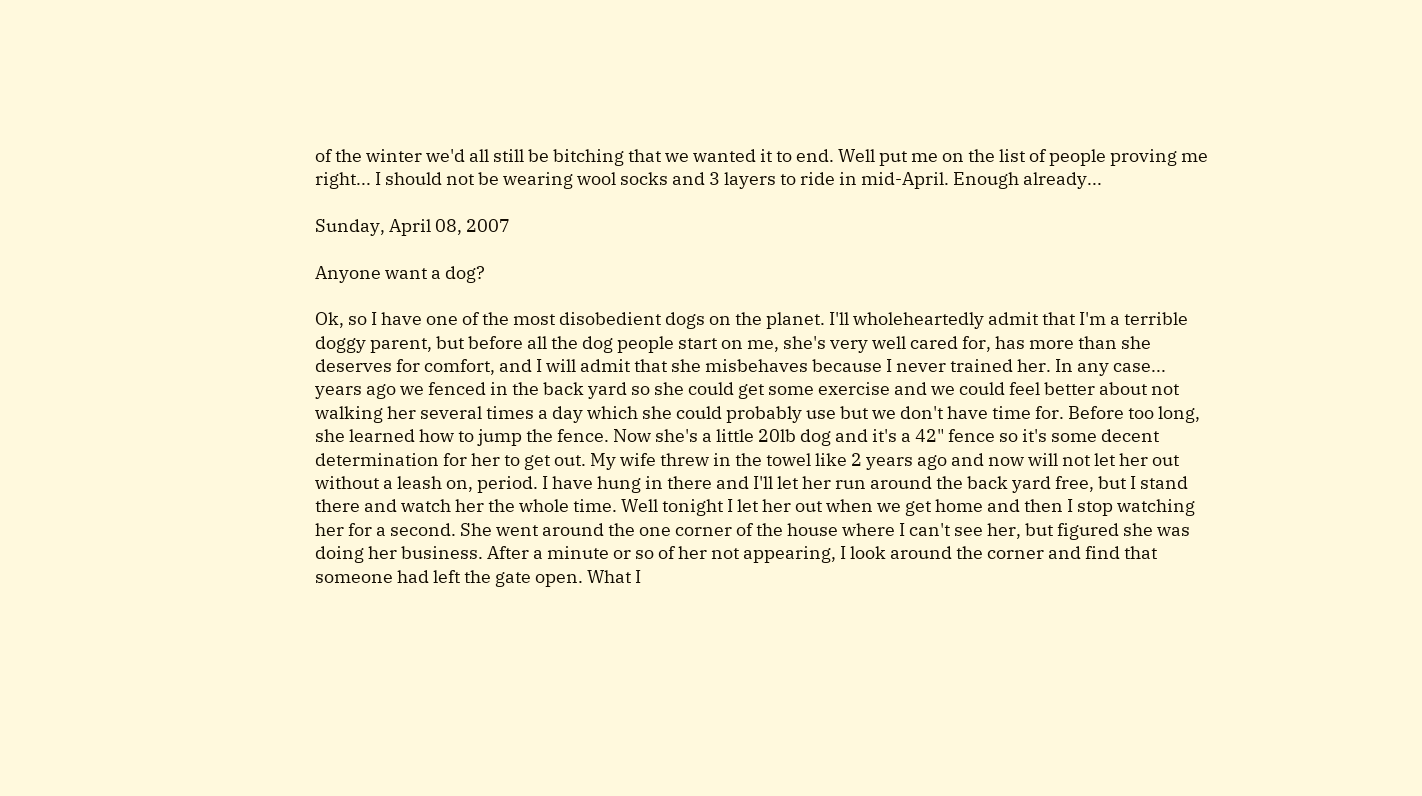of the winter we'd all still be bitching that we wanted it to end. Well put me on the list of people proving me right... I should not be wearing wool socks and 3 layers to ride in mid-April. Enough already...

Sunday, April 08, 2007

Anyone want a dog?

Ok, so I have one of the most disobedient dogs on the planet. I'll wholeheartedly admit that I'm a terrible doggy parent, but before all the dog people start on me, she's very well cared for, has more than she deserves for comfort, and I will admit that she misbehaves because I never trained her. In any case... years ago we fenced in the back yard so she could get some exercise and we could feel better about not walking her several times a day which she could probably use but we don't have time for. Before too long, she learned how to jump the fence. Now she's a little 20lb dog and it's a 42" fence so it's some decent determination for her to get out. My wife threw in the towel like 2 years ago and now will not let her out without a leash on, period. I have hung in there and I'll let her run around the back yard free, but I stand there and watch her the whole time. Well tonight I let her out when we get home and then I stop watching her for a second. She went around the one corner of the house where I can't see her, but figured she was doing her business. After a minute or so of her not appearing, I look around the corner and find that someone had left the gate open. What I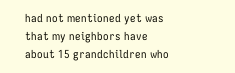had not mentioned yet was that my neighbors have about 15 grandchildren who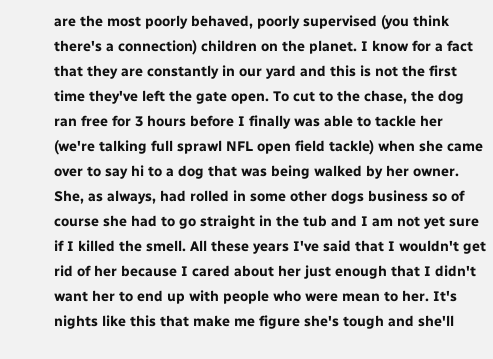are the most poorly behaved, poorly supervised (you think there's a connection) children on the planet. I know for a fact that they are constantly in our yard and this is not the first time they've left the gate open. To cut to the chase, the dog ran free for 3 hours before I finally was able to tackle her (we're talking full sprawl NFL open field tackle) when she came over to say hi to a dog that was being walked by her owner. She, as always, had rolled in some other dogs business so of course she had to go straight in the tub and I am not yet sure if I killed the smell. All these years I've said that I wouldn't get rid of her because I cared about her just enough that I didn't want her to end up with people who were mean to her. It's nights like this that make me figure she's tough and she'll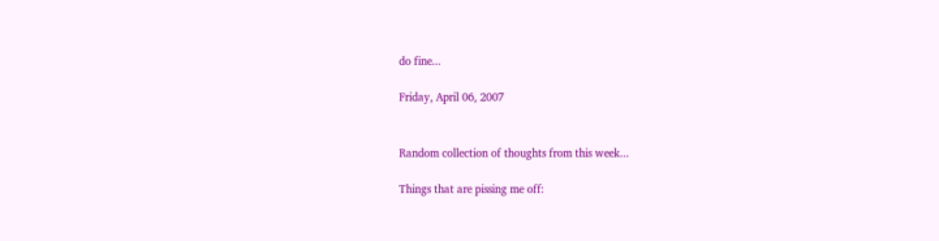do fine...

Friday, April 06, 2007


Random collection of thoughts from this week...

Things that are pissing me off: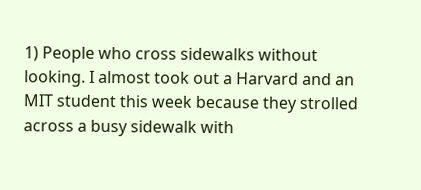1) People who cross sidewalks without looking. I almost took out a Harvard and an MIT student this week because they strolled across a busy sidewalk with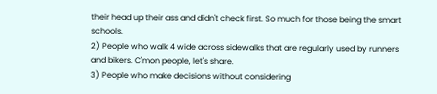their head up their ass and didn't check first. So much for those being the smart schools.
2) People who walk 4 wide across sidewalks that are regularly used by runners and bikers. C'mon people, let's share.
3) People who make decisions without considering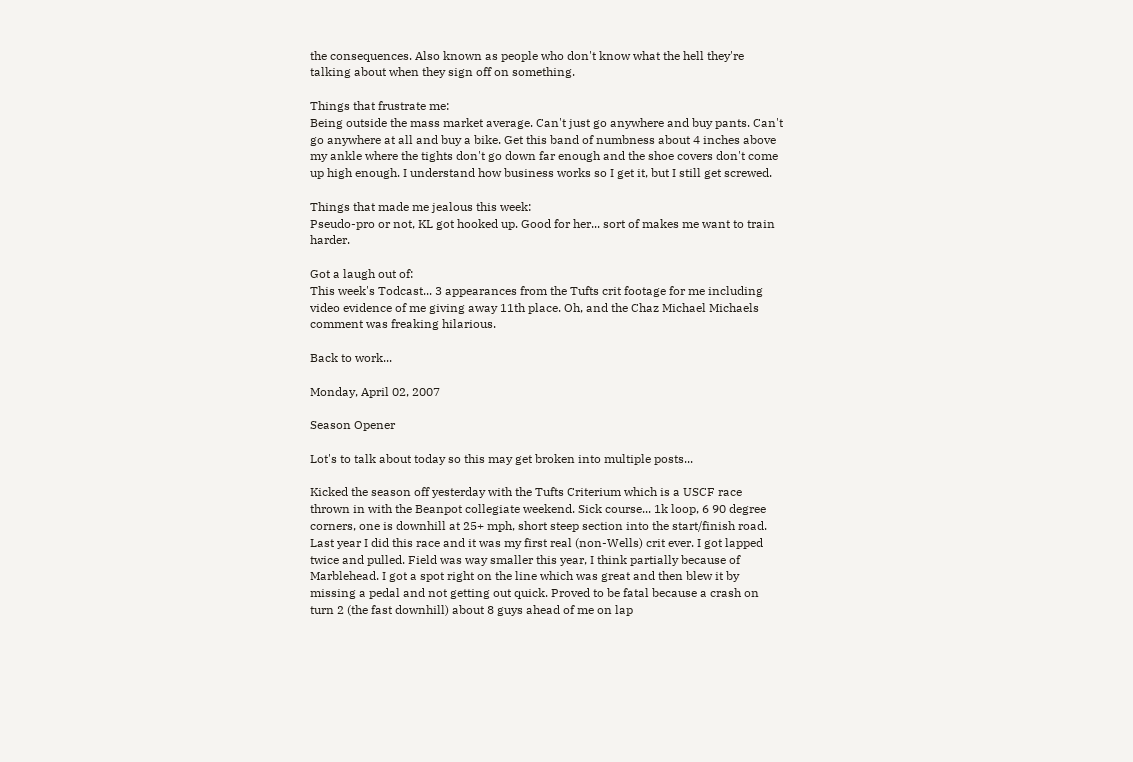the consequences. Also known as people who don't know what the hell they're talking about when they sign off on something.

Things that frustrate me:
Being outside the mass market average. Can't just go anywhere and buy pants. Can't go anywhere at all and buy a bike. Get this band of numbness about 4 inches above my ankle where the tights don't go down far enough and the shoe covers don't come up high enough. I understand how business works so I get it, but I still get screwed.

Things that made me jealous this week:
Pseudo-pro or not, KL got hooked up. Good for her... sort of makes me want to train harder.

Got a laugh out of:
This week's Todcast... 3 appearances from the Tufts crit footage for me including video evidence of me giving away 11th place. Oh, and the Chaz Michael Michaels comment was freaking hilarious.

Back to work...

Monday, April 02, 2007

Season Opener

Lot's to talk about today so this may get broken into multiple posts...

Kicked the season off yesterday with the Tufts Criterium which is a USCF race thrown in with the Beanpot collegiate weekend. Sick course... 1k loop, 6 90 degree corners, one is downhill at 25+ mph, short steep section into the start/finish road. Last year I did this race and it was my first real (non-Wells) crit ever. I got lapped twice and pulled. Field was way smaller this year, I think partially because of Marblehead. I got a spot right on the line which was great and then blew it by missing a pedal and not getting out quick. Proved to be fatal because a crash on turn 2 (the fast downhill) about 8 guys ahead of me on lap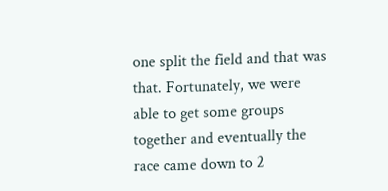one split the field and that was that. Fortunately, we were able to get some groups together and eventually the race came down to 2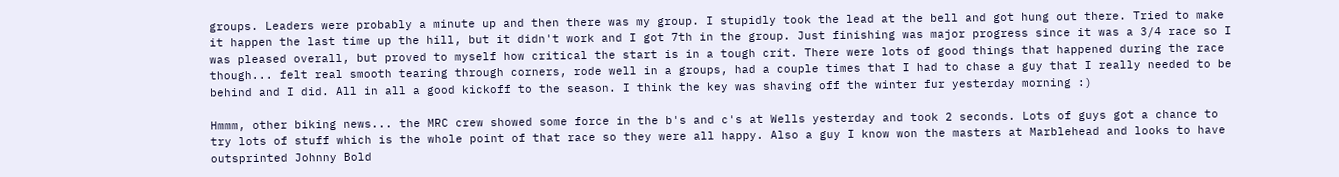groups. Leaders were probably a minute up and then there was my group. I stupidly took the lead at the bell and got hung out there. Tried to make it happen the last time up the hill, but it didn't work and I got 7th in the group. Just finishing was major progress since it was a 3/4 race so I was pleased overall, but proved to myself how critical the start is in a tough crit. There were lots of good things that happened during the race though... felt real smooth tearing through corners, rode well in a groups, had a couple times that I had to chase a guy that I really needed to be behind and I did. All in all a good kickoff to the season. I think the key was shaving off the winter fur yesterday morning :)

Hmmm, other biking news... the MRC crew showed some force in the b's and c's at Wells yesterday and took 2 seconds. Lots of guys got a chance to try lots of stuff which is the whole point of that race so they were all happy. Also a guy I know won the masters at Marblehead and looks to have outsprinted Johnny Bold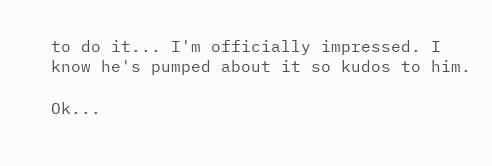to do it... I'm officially impressed. I know he's pumped about it so kudos to him.

Ok...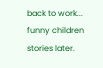back to work... funny children stories later.